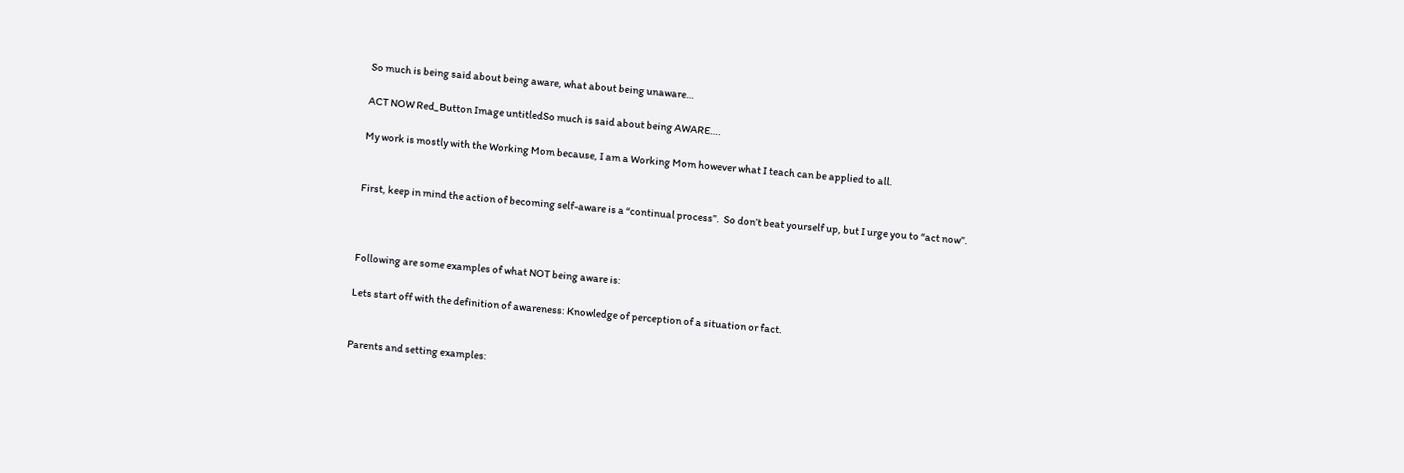So much is being said about being aware, what about being unaware…

ACT NOW Red_Button Image untitledSo much is said about being AWARE….

My work is mostly with the Working Mom because, I am a Working Mom however what I teach can be applied to all.


First, keep in mind the action of becoming self-aware is a “continual process”.  So don’t beat yourself up, but I urge you to “act now”.



Following are some examples of what NOT being aware is:

Lets start off with the definition of awareness: Knowledge of perception of a situation or fact.


Parents and setting examples: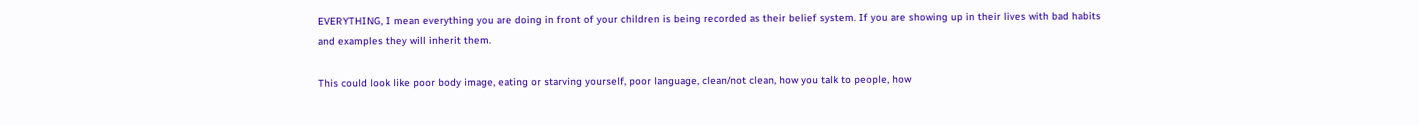EVERYTHING, I mean everything you are doing in front of your children is being recorded as their belief system. If you are showing up in their lives with bad habits and examples they will inherit them.

This could look like poor body image, eating or starving yourself, poor language, clean/not clean, how you talk to people, how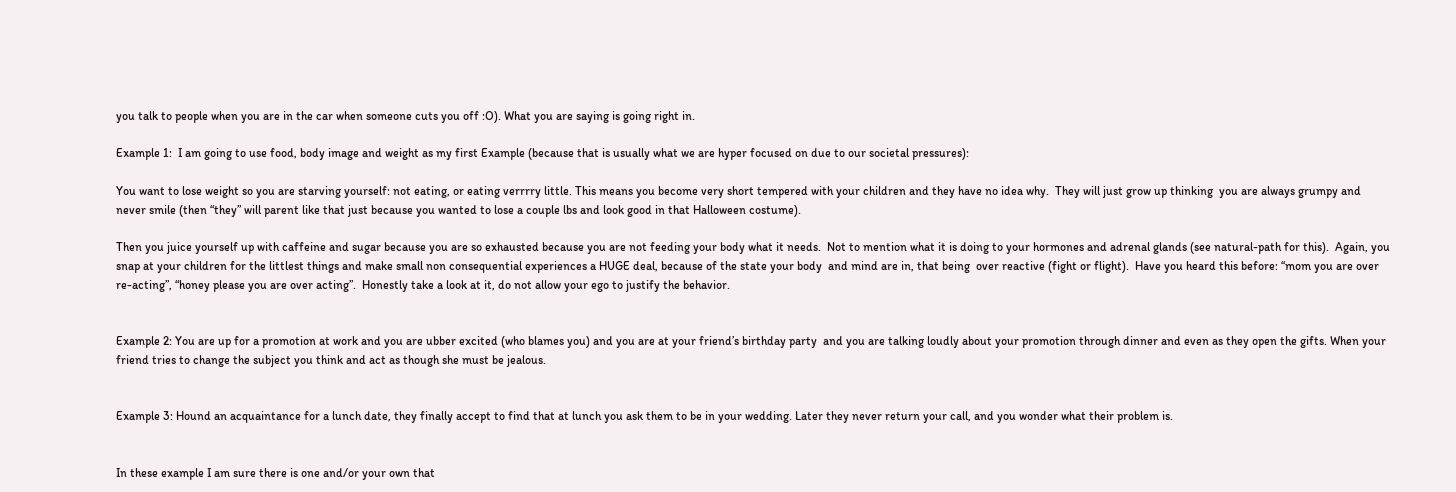you talk to people when you are in the car when someone cuts you off :O). What you are saying is going right in.

Example 1:  I am going to use food, body image and weight as my first Example (because that is usually what we are hyper focused on due to our societal pressures):

You want to lose weight so you are starving yourself: not eating, or eating verrrry little. This means you become very short tempered with your children and they have no idea why.  They will just grow up thinking  you are always grumpy and never smile (then “they” will parent like that just because you wanted to lose a couple lbs and look good in that Halloween costume).

Then you juice yourself up with caffeine and sugar because you are so exhausted because you are not feeding your body what it needs.  Not to mention what it is doing to your hormones and adrenal glands (see natural-path for this).  Again, you snap at your children for the littlest things and make small non consequential experiences a HUGE deal, because of the state your body  and mind are in, that being  over reactive (fight or flight).  Have you heard this before: “mom you are over re-acting”, “honey please you are over acting”.  Honestly take a look at it, do not allow your ego to justify the behavior.


Example 2: You are up for a promotion at work and you are ubber excited (who blames you) and you are at your friend’s birthday party  and you are talking loudly about your promotion through dinner and even as they open the gifts. When your friend tries to change the subject you think and act as though she must be jealous.


Example 3: Hound an acquaintance for a lunch date, they finally accept to find that at lunch you ask them to be in your wedding. Later they never return your call, and you wonder what their problem is.


In these example I am sure there is one and/or your own that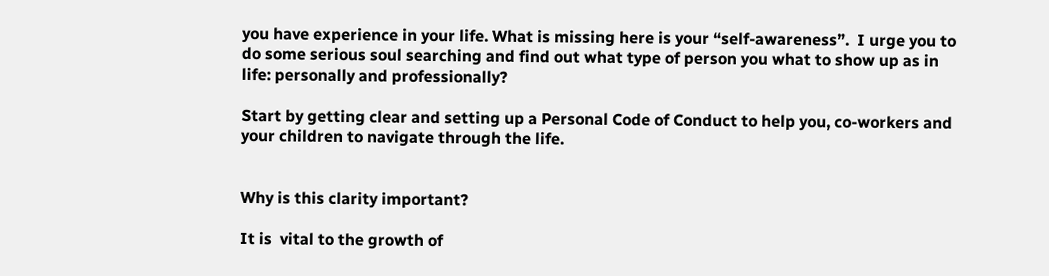you have experience in your life. What is missing here is your “self-awareness”.  I urge you to do some serious soul searching and find out what type of person you what to show up as in life: personally and professionally?

Start by getting clear and setting up a Personal Code of Conduct to help you, co-workers and your children to navigate through the life.


Why is this clarity important?

It is  vital to the growth of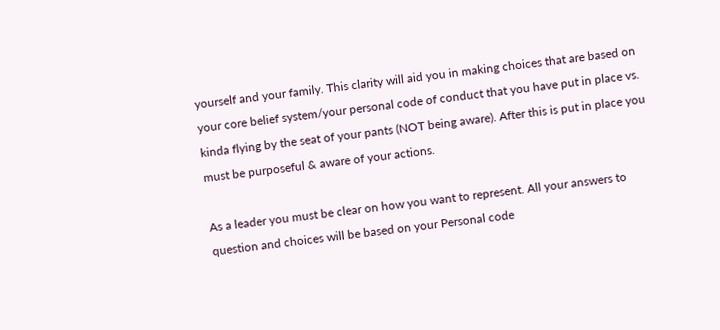yourself and your family. This clarity will aid you in making choices that are based on your core belief system/your personal code of conduct that you have put in place vs. kinda flying by the seat of your pants (NOT being aware). After this is put in place you must be purposeful & aware of your actions.

As a leader you must be clear on how you want to represent. All your answers to question and choices will be based on your Personal code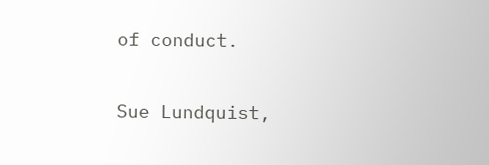of conduct.

Sue Lundquist,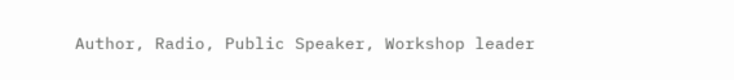Author, Radio, Public Speaker, Workshop leader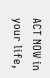ACT NOW in your life,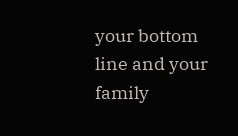your bottom line and your family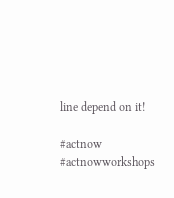line depend on it!

#actnow #actnowworkshops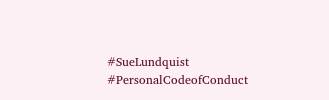#SueLundquist #PersonalCodeofConduct